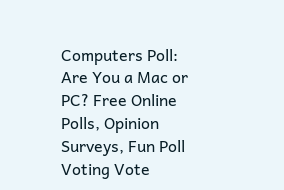Computers Poll: Are You a Mac or PC? Free Online Polls, Opinion Surveys, Fun Poll Voting Vote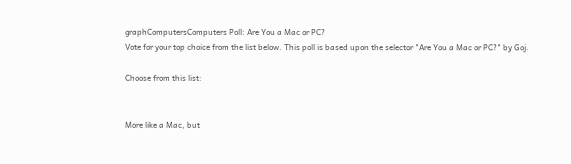graphComputersComputers Poll: Are You a Mac or PC?
Vote for your top choice from the list below. This poll is based upon the selector "Are You a Mac or PC?" by Goj.

Choose from this list:


More like a Mac, but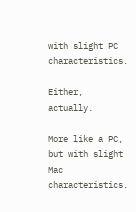with slight PC characteristics.

Either, actually.

More like a PC, but with slight Mac characteristics.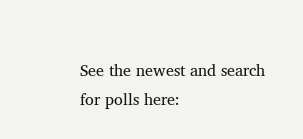See the newest and search for polls here: